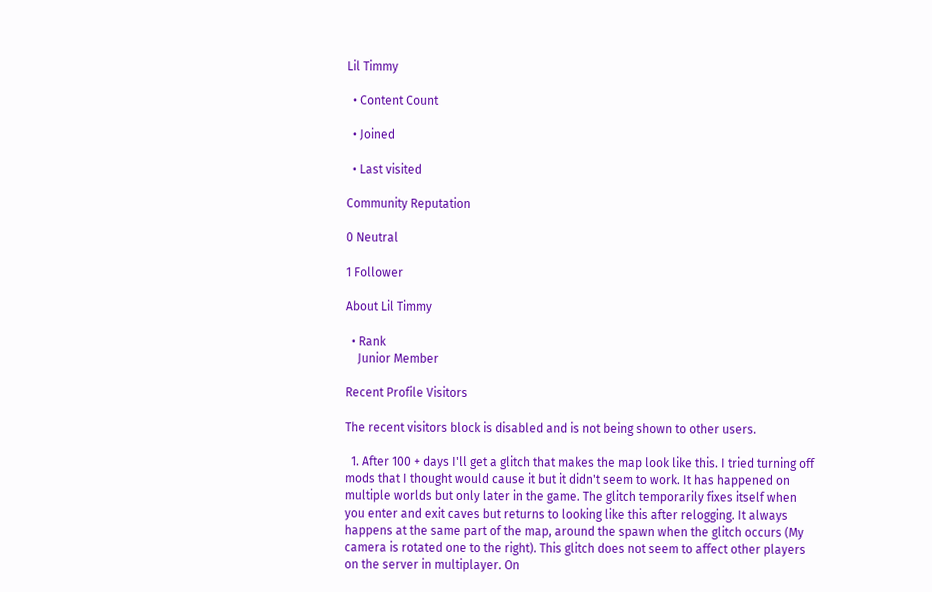Lil Timmy

  • Content Count

  • Joined

  • Last visited

Community Reputation

0 Neutral

1 Follower

About Lil Timmy

  • Rank
    Junior Member

Recent Profile Visitors

The recent visitors block is disabled and is not being shown to other users.

  1. After 100 + days I'll get a glitch that makes the map look like this. I tried turning off mods that I thought would cause it but it didn't seem to work. It has happened on multiple worlds but only later in the game. The glitch temporarily fixes itself when you enter and exit caves but returns to looking like this after relogging. It always happens at the same part of the map, around the spawn when the glitch occurs (My camera is rotated one to the right). This glitch does not seem to affect other players on the server in multiplayer. On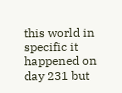this world in specific it happened on day 231 but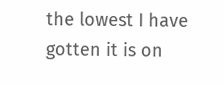the lowest I have gotten it is on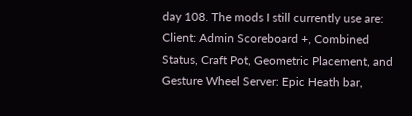day 108. The mods I still currently use are: Client: Admin Scoreboard +, Combined Status, Craft Pot, Geometric Placement, and Gesture Wheel Server: Epic Heath bar,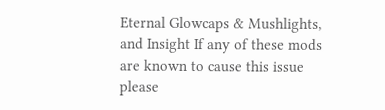Eternal Glowcaps & Mushlights, and Insight If any of these mods are known to cause this issue please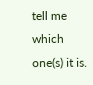tell me which one(s) it is.